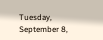Tuesday, September 8,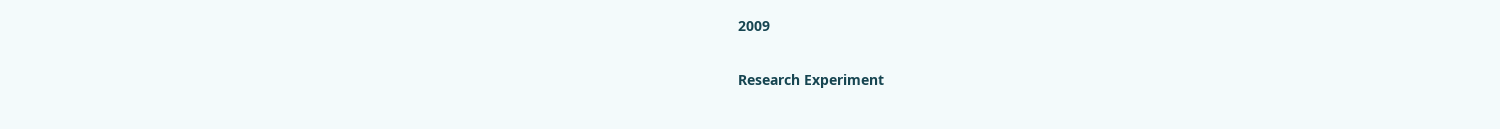2009

Research Experiment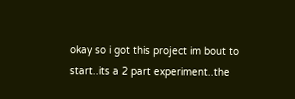okay so i got this project im bout to start..its a 2 part experiment..the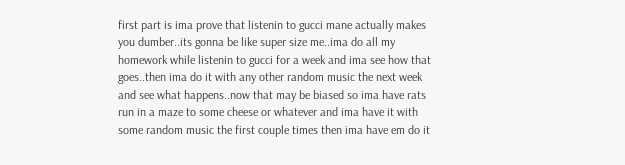first part is ima prove that listenin to gucci mane actually makes you dumber..its gonna be like super size me..ima do all my homework while listenin to gucci for a week and ima see how that goes..then ima do it with any other random music the next week and see what happens..now that may be biased so ima have rats run in a maze to some cheese or whatever and ima have it with some random music the first couple times then ima have em do it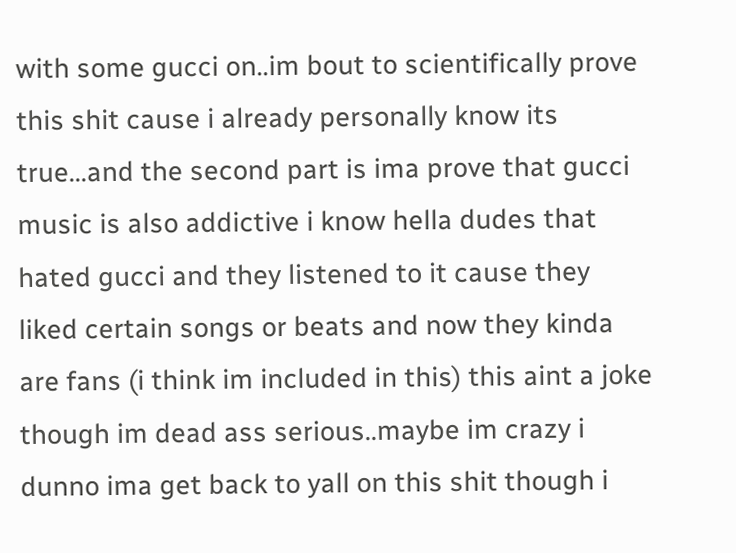with some gucci on..im bout to scientifically prove this shit cause i already personally know its true...and the second part is ima prove that gucci music is also addictive i know hella dudes that hated gucci and they listened to it cause they liked certain songs or beats and now they kinda are fans (i think im included in this) this aint a joke though im dead ass serious..maybe im crazy i dunno ima get back to yall on this shit though i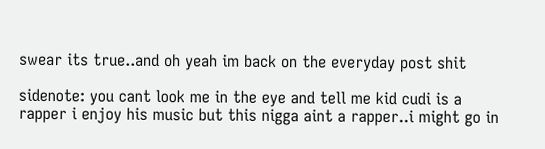swear its true..and oh yeah im back on the everyday post shit

sidenote: you cant look me in the eye and tell me kid cudi is a rapper i enjoy his music but this nigga aint a rapper..i might go in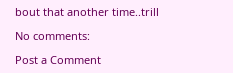bout that another time..trill

No comments:

Post a Comment